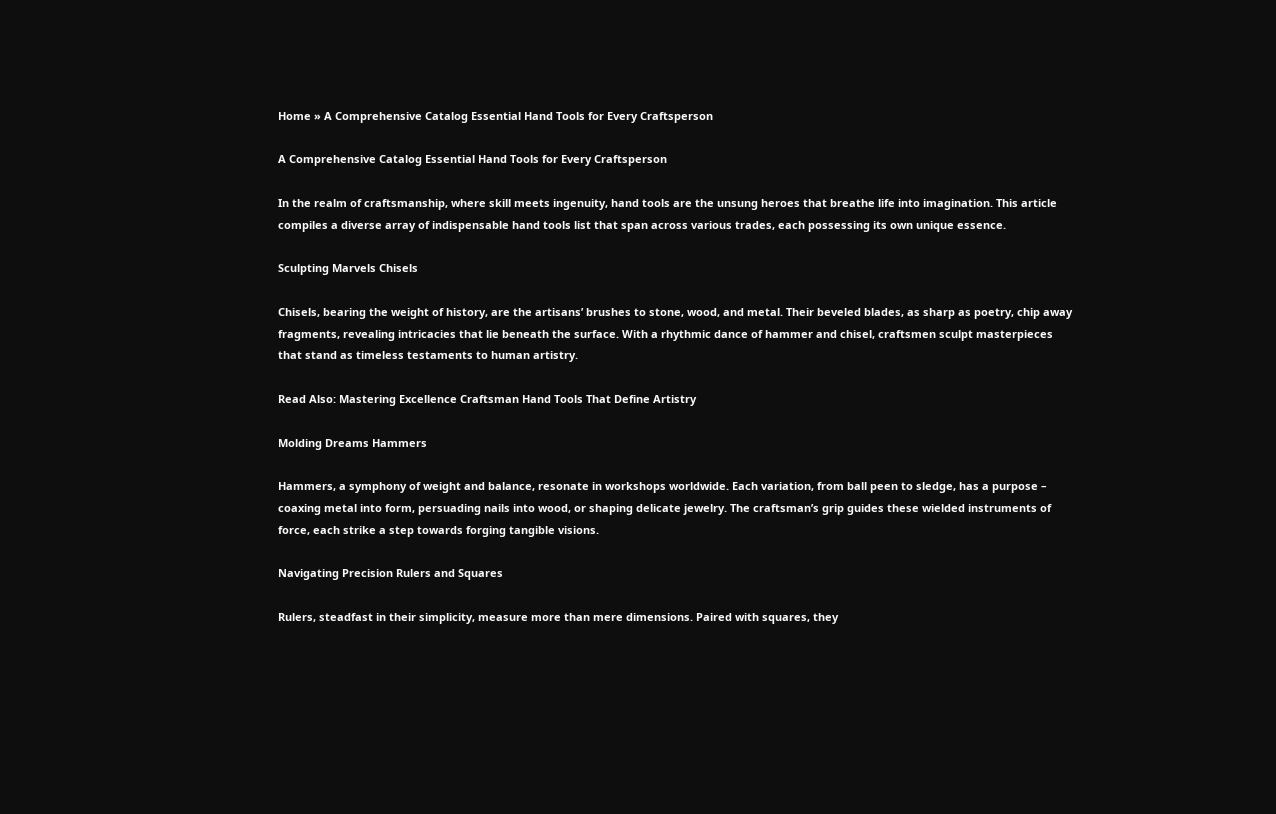Home » A Comprehensive Catalog Essential Hand Tools for Every Craftsperson

A Comprehensive Catalog Essential Hand Tools for Every Craftsperson

In the realm of craftsmanship, where skill meets ingenuity, hand tools are the unsung heroes that breathe life into imagination. This article compiles a diverse array of indispensable hand tools list that span across various trades, each possessing its own unique essence.

Sculpting Marvels Chisels

Chisels, bearing the weight of history, are the artisans’ brushes to stone, wood, and metal. Their beveled blades, as sharp as poetry, chip away fragments, revealing intricacies that lie beneath the surface. With a rhythmic dance of hammer and chisel, craftsmen sculpt masterpieces that stand as timeless testaments to human artistry.

Read Also: Mastering Excellence Craftsman Hand Tools That Define Artistry

Molding Dreams Hammers

Hammers, a symphony of weight and balance, resonate in workshops worldwide. Each variation, from ball peen to sledge, has a purpose – coaxing metal into form, persuading nails into wood, or shaping delicate jewelry. The craftsman’s grip guides these wielded instruments of force, each strike a step towards forging tangible visions.

Navigating Precision Rulers and Squares

Rulers, steadfast in their simplicity, measure more than mere dimensions. Paired with squares, they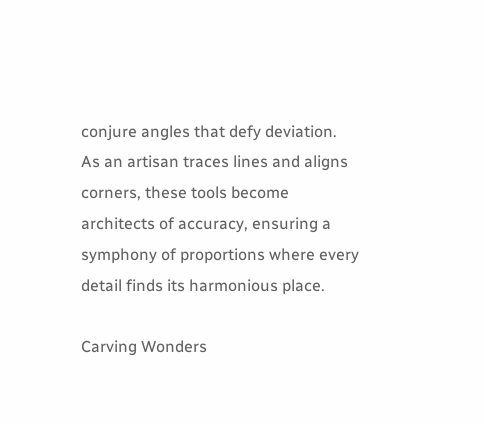conjure angles that defy deviation. As an artisan traces lines and aligns corners, these tools become architects of accuracy, ensuring a symphony of proportions where every detail finds its harmonious place.

Carving Wonders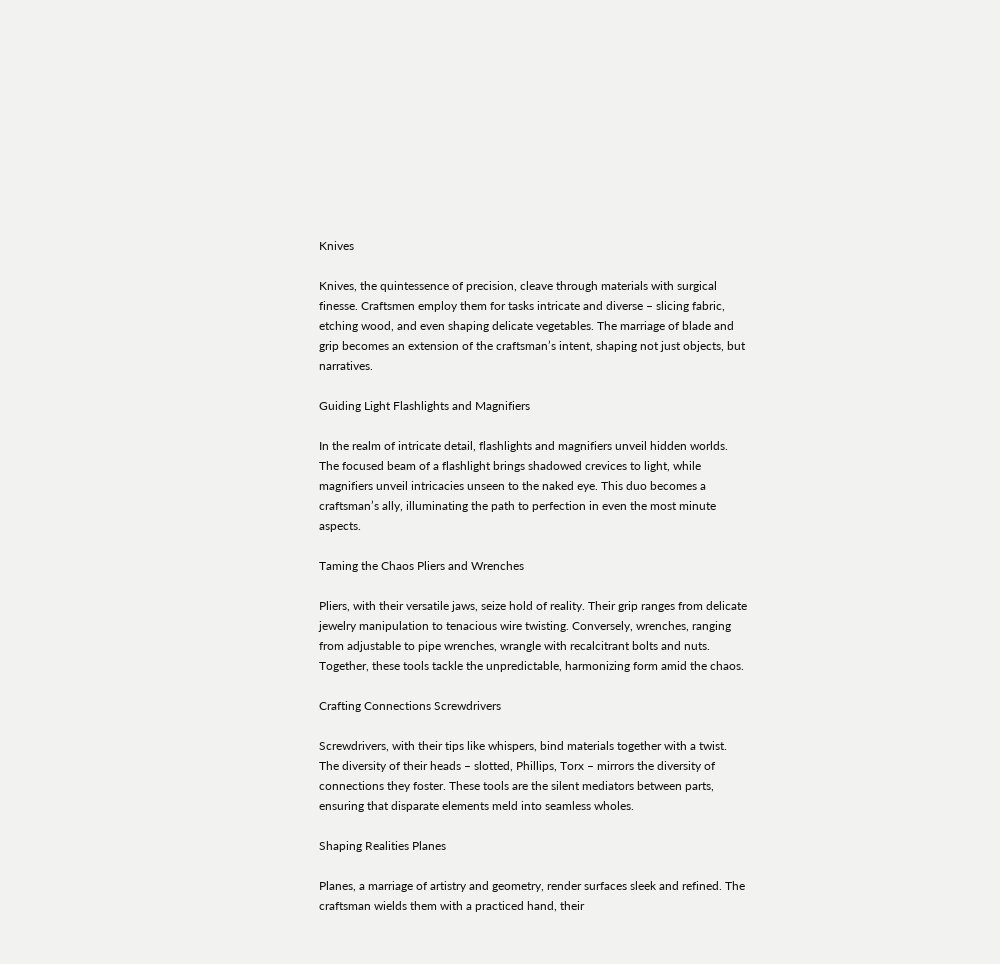Knives

Knives, the quintessence of precision, cleave through materials with surgical finesse. Craftsmen employ them for tasks intricate and diverse – slicing fabric, etching wood, and even shaping delicate vegetables. The marriage of blade and grip becomes an extension of the craftsman’s intent, shaping not just objects, but narratives.

Guiding Light Flashlights and Magnifiers

In the realm of intricate detail, flashlights and magnifiers unveil hidden worlds. The focused beam of a flashlight brings shadowed crevices to light, while magnifiers unveil intricacies unseen to the naked eye. This duo becomes a craftsman’s ally, illuminating the path to perfection in even the most minute aspects.

Taming the Chaos Pliers and Wrenches

Pliers, with their versatile jaws, seize hold of reality. Their grip ranges from delicate jewelry manipulation to tenacious wire twisting. Conversely, wrenches, ranging from adjustable to pipe wrenches, wrangle with recalcitrant bolts and nuts. Together, these tools tackle the unpredictable, harmonizing form amid the chaos.

Crafting Connections Screwdrivers

Screwdrivers, with their tips like whispers, bind materials together with a twist. The diversity of their heads – slotted, Phillips, Torx – mirrors the diversity of connections they foster. These tools are the silent mediators between parts, ensuring that disparate elements meld into seamless wholes.

Shaping Realities Planes

Planes, a marriage of artistry and geometry, render surfaces sleek and refined. The craftsman wields them with a practiced hand, their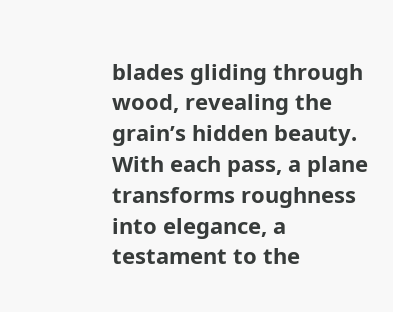blades gliding through wood, revealing the grain’s hidden beauty. With each pass, a plane transforms roughness into elegance, a testament to the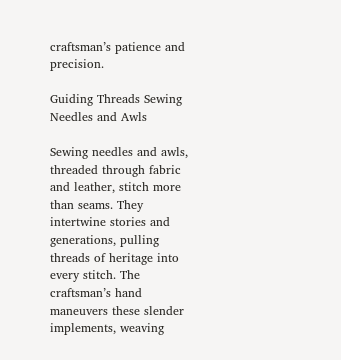craftsman’s patience and precision.

Guiding Threads Sewing Needles and Awls

Sewing needles and awls, threaded through fabric and leather, stitch more than seams. They intertwine stories and generations, pulling threads of heritage into every stitch. The craftsman’s hand maneuvers these slender implements, weaving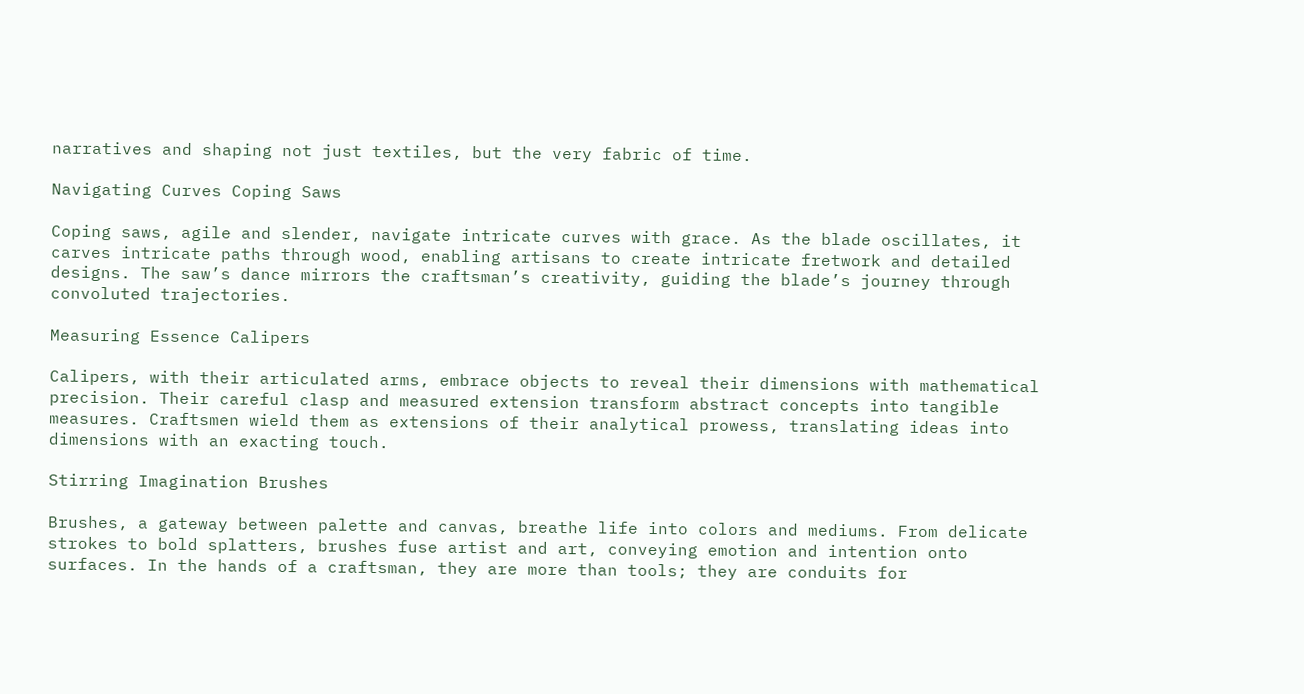narratives and shaping not just textiles, but the very fabric of time.

Navigating Curves Coping Saws

Coping saws, agile and slender, navigate intricate curves with grace. As the blade oscillates, it carves intricate paths through wood, enabling artisans to create intricate fretwork and detailed designs. The saw’s dance mirrors the craftsman’s creativity, guiding the blade’s journey through convoluted trajectories.

Measuring Essence Calipers

Calipers, with their articulated arms, embrace objects to reveal their dimensions with mathematical precision. Their careful clasp and measured extension transform abstract concepts into tangible measures. Craftsmen wield them as extensions of their analytical prowess, translating ideas into dimensions with an exacting touch.

Stirring Imagination Brushes

Brushes, a gateway between palette and canvas, breathe life into colors and mediums. From delicate strokes to bold splatters, brushes fuse artist and art, conveying emotion and intention onto surfaces. In the hands of a craftsman, they are more than tools; they are conduits for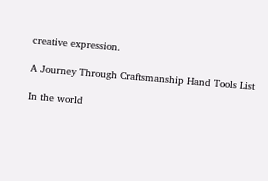creative expression.

A Journey Through Craftsmanship Hand Tools List

In the world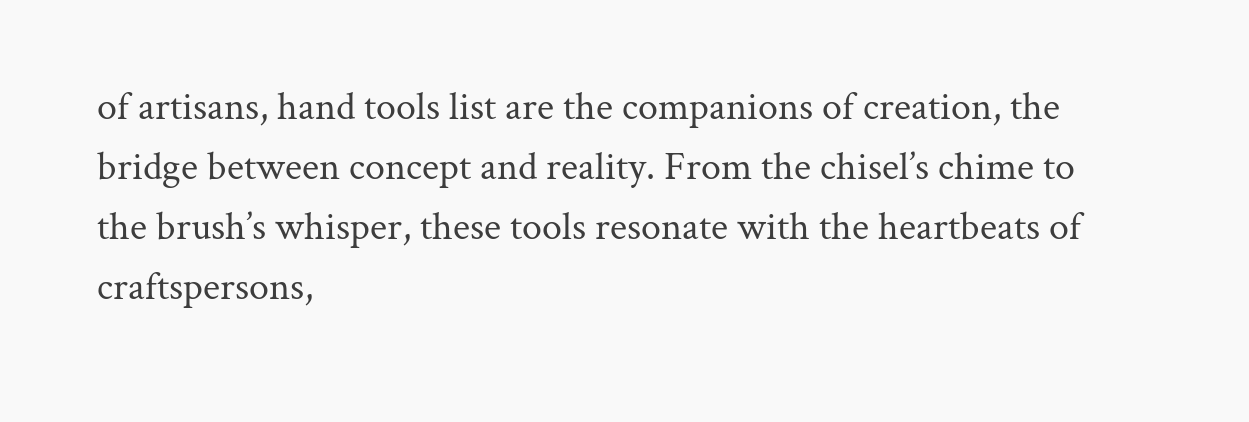of artisans, hand tools list are the companions of creation, the bridge between concept and reality. From the chisel’s chime to the brush’s whisper, these tools resonate with the heartbeats of craftspersons,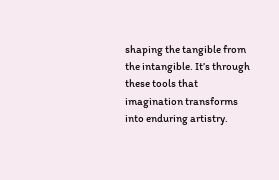shaping the tangible from the intangible. It’s through these tools that imagination transforms into enduring artistry.